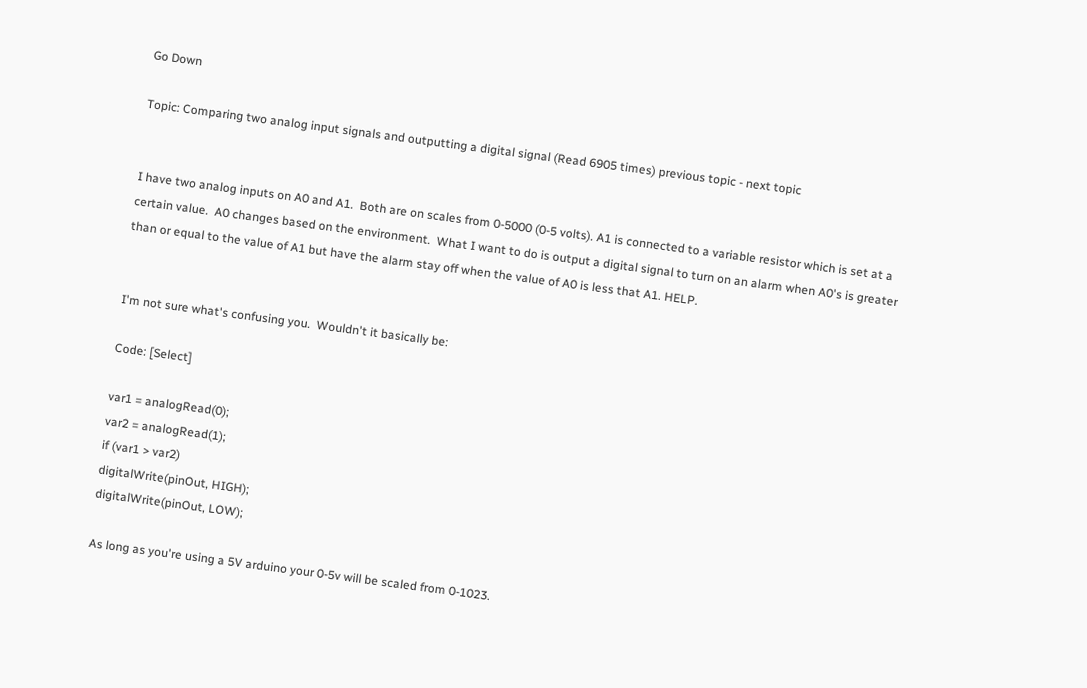Go Down

Topic: Comparing two analog input signals and outputting a digital signal (Read 6905 times) previous topic - next topic


I have two analog inputs on A0 and A1.  Both are on scales from 0-5000 (0-5 volts). A1 is connected to a variable resistor which is set at a certain value.  A0 changes based on the environment.  What I want to do is output a digital signal to turn on an alarm when A0's is greater than or equal to the value of A1 but have the alarm stay off when the value of A0 is less that A1. HELP.


I'm not sure what's confusing you.  Wouldn't it basically be:

Code: [Select]

var1 = analogRead(0);
var2 = analogRead(1);
if (var1 > var2)
digitalWrite(pinOut, HIGH);
digitalWrite(pinOut, LOW);

As long as you're using a 5V arduino your 0-5v will be scaled from 0-1023.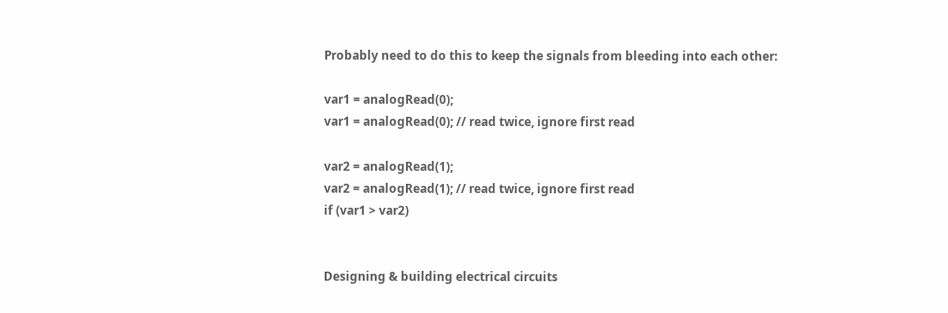Probably need to do this to keep the signals from bleeding into each other:

var1 = analogRead(0);
var1 = analogRead(0); // read twice, ignore first read

var2 = analogRead(1);
var2 = analogRead(1); // read twice, ignore first read
if (var1 > var2)


Designing & building electrical circuits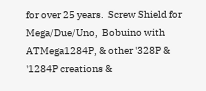for over 25 years.  Screw Shield for Mega/Due/Uno,  Bobuino with ATMega1284P, & other '328P & '1284P creations &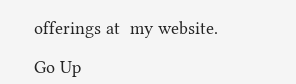offerings at  my website.

Go Up